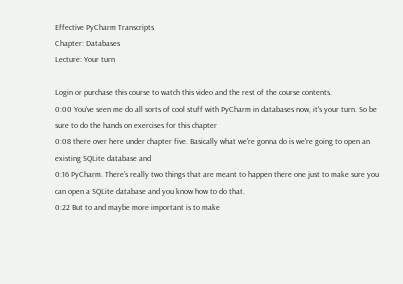Effective PyCharm Transcripts
Chapter: Databases
Lecture: Your turn

Login or purchase this course to watch this video and the rest of the course contents.
0:00 You've seen me do all sorts of cool stuff with PyCharm in databases now, it's your turn. So be sure to do the hands on exercises for this chapter
0:08 there over here under chapter five. Basically what we're gonna do is we're going to open an existing SQLite database and
0:16 PyCharm. There's really two things that are meant to happen there one just to make sure you can open a SQLite database and you know how to do that.
0:22 But to and maybe more important is to make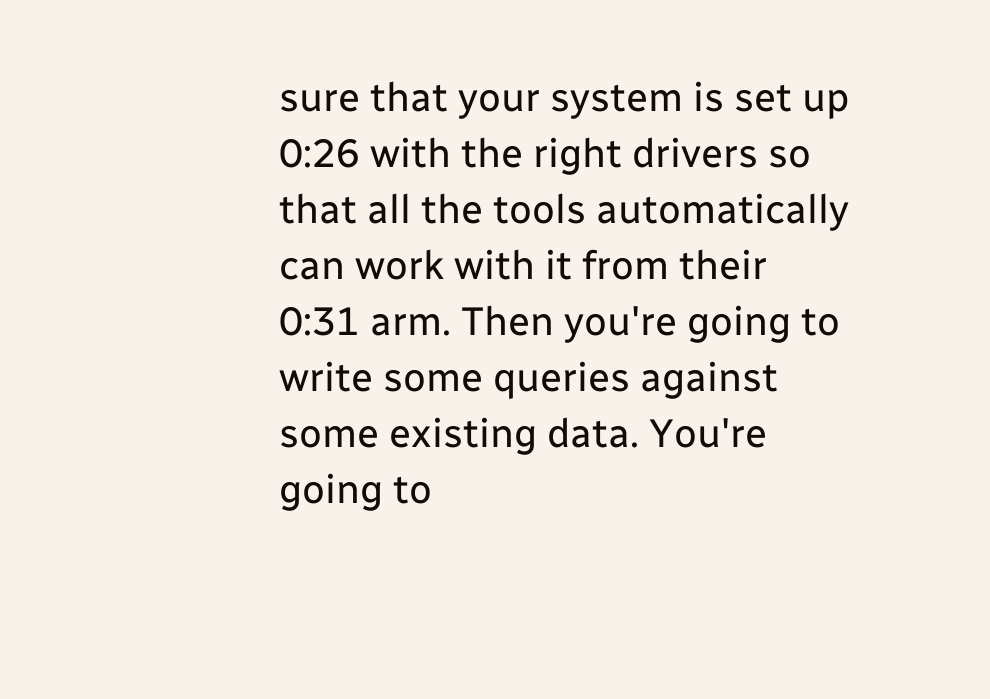sure that your system is set up
0:26 with the right drivers so that all the tools automatically can work with it from their
0:31 arm. Then you're going to write some queries against some existing data. You're going to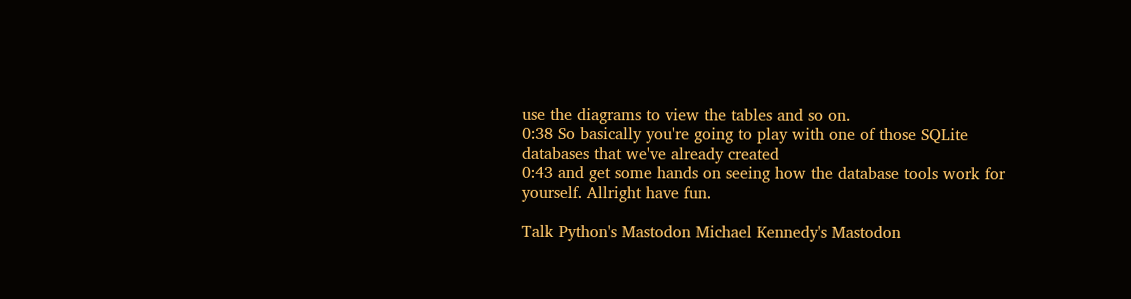use the diagrams to view the tables and so on.
0:38 So basically you're going to play with one of those SQLite databases that we've already created
0:43 and get some hands on seeing how the database tools work for yourself. Allright have fun.

Talk Python's Mastodon Michael Kennedy's Mastodon